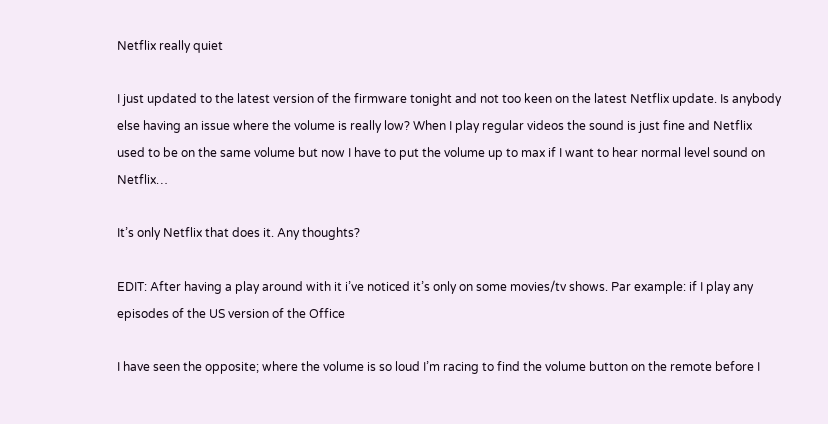Netflix really quiet

I just updated to the latest version of the firmware tonight and not too keen on the latest Netflix update. Is anybody else having an issue where the volume is really low? When I play regular videos the sound is just fine and Netflix used to be on the same volume but now I have to put the volume up to max if I want to hear normal level sound on Netflix…

It’s only Netflix that does it. Any thoughts?

EDIT: After having a play around with it i’ve noticed it’s only on some movies/tv shows. Par example: if I play any episodes of the US version of the Office

I have seen the opposite; where the volume is so loud I’m racing to find the volume button on the remote before I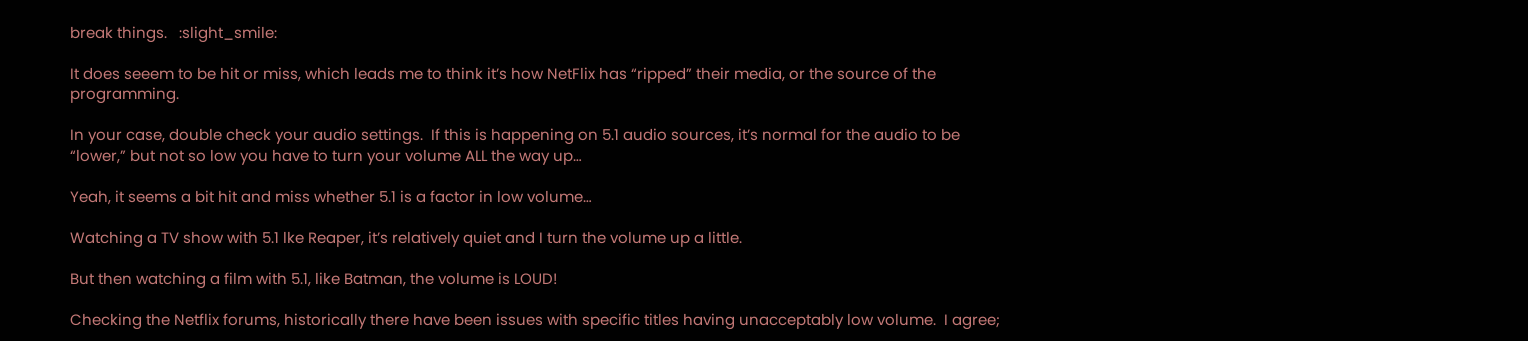break things.   :slight_smile:

It does seeem to be hit or miss, which leads me to think it’s how NetFlix has “ripped” their media, or the source of the programming.

In your case, double check your audio settings.  If this is happening on 5.1 audio sources, it’s normal for the audio to be “lower,” but not so low you have to turn your volume ALL the way up…

Yeah, it seems a bit hit and miss whether 5.1 is a factor in low volume…

Watching a TV show with 5.1 lke Reaper, it’s relatively quiet and I turn the volume up a little.

But then watching a film with 5.1, like Batman, the volume is LOUD!

Checking the Netflix forums, historically there have been issues with specific titles having unacceptably low volume.  I agree;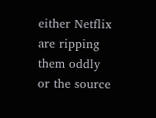either Netflix are ripping them oddly or the source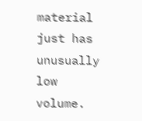material just has unusually low volume.